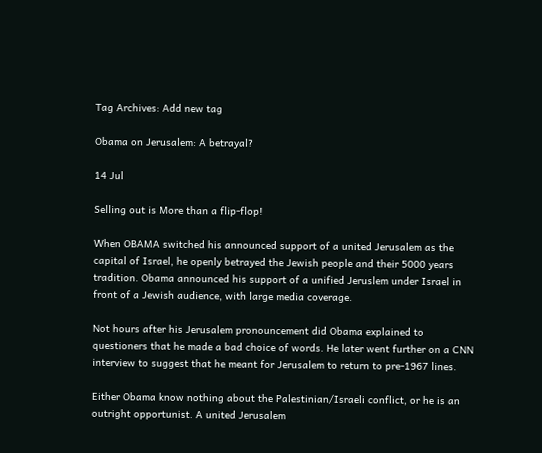Tag Archives: Add new tag

Obama on Jerusalem: A betrayal?

14 Jul

Selling out is More than a flip-flop!

When OBAMA switched his announced support of a united Jerusalem as the capital of Israel, he openly betrayed the Jewish people and their 5000 years tradition. Obama announced his support of a unified Jeruslem under Israel in front of a Jewish audience, with large media coverage.

Not hours after his Jerusalem pronouncement did Obama explained to questioners that he made a bad choice of words. He later went further on a CNN interview to suggest that he meant for Jerusalem to return to pre-1967 lines.

Either Obama know nothing about the Palestinian/Israeli conflict, or he is an outright opportunist. A united Jerusalem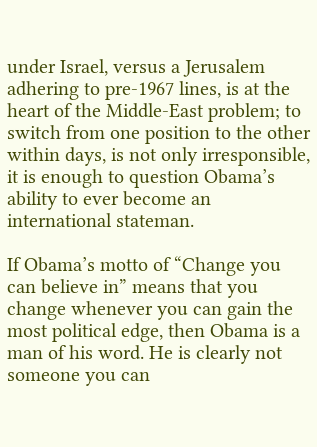under Israel, versus a Jerusalem adhering to pre-1967 lines, is at the heart of the Middle-East problem; to switch from one position to the other within days, is not only irresponsible, it is enough to question Obama’s ability to ever become an international stateman.

If Obama’s motto of “Change you can believe in” means that you change whenever you can gain the most political edge, then Obama is a man of his word. He is clearly not someone you can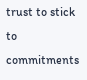trust to stick to commitments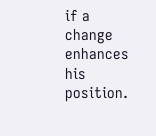if a change enhances his position.